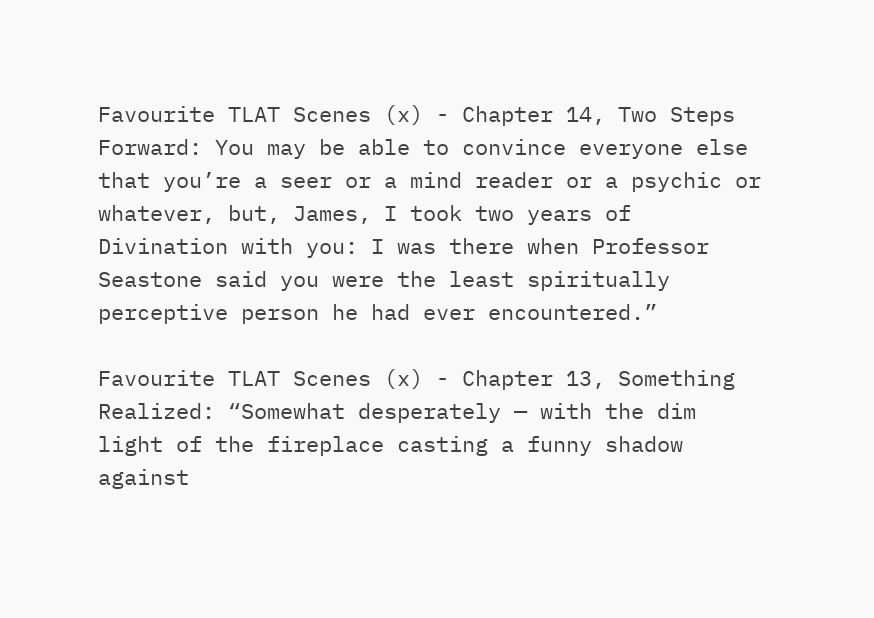Favourite TLAT Scenes (x) - Chapter 14, Two Steps Forward: You may be able to convince everyone else that you’re a seer or a mind reader or a psychic or whatever, but, James, I took two years of Divination with you: I was there when Professor Seastone said you were the least spiritually perceptive person he had ever encountered.”

Favourite TLAT Scenes (x) - Chapter 13, Something Realized: “Somewhat desperately — with the dim light of the fireplace casting a funny shadow against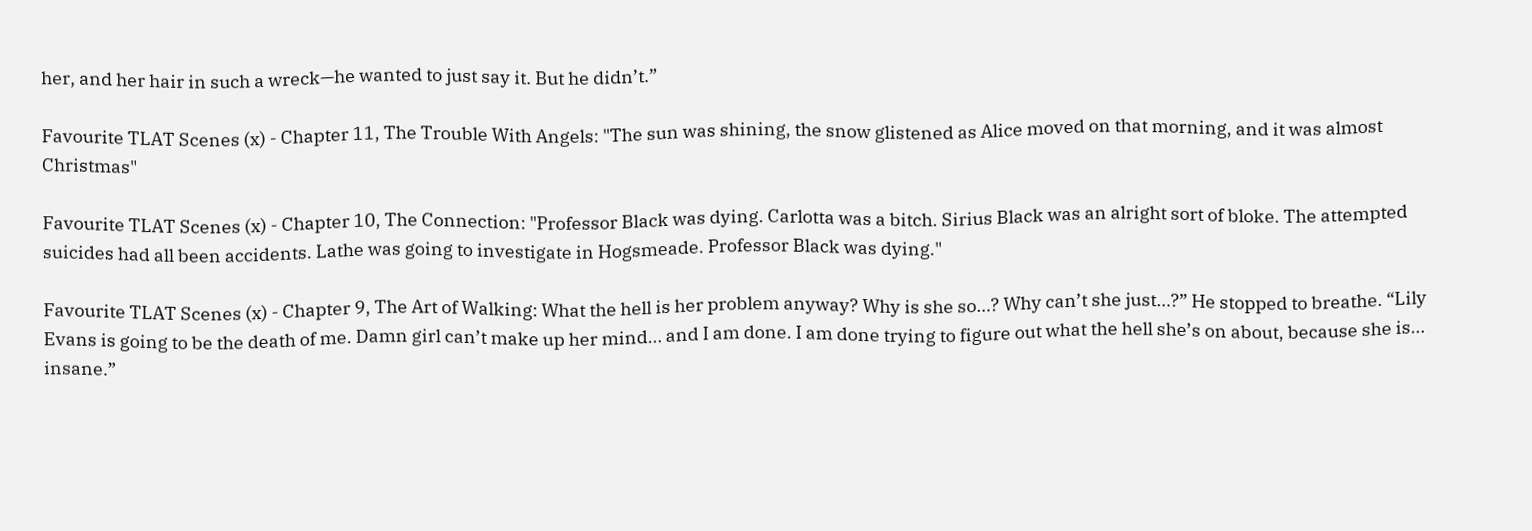her, and her hair in such a wreck—he wanted to just say it. But he didn’t.”

Favourite TLAT Scenes (x) - Chapter 11, The Trouble With Angels: "The sun was shining, the snow glistened as Alice moved on that morning, and it was almost Christmas"

Favourite TLAT Scenes (x) - Chapter 10, The Connection: "Professor Black was dying. Carlotta was a bitch. Sirius Black was an alright sort of bloke. The attempted suicides had all been accidents. Lathe was going to investigate in Hogsmeade. Professor Black was dying."

Favourite TLAT Scenes (x) - Chapter 9, The Art of Walking: What the hell is her problem anyway? Why is she so…? Why can’t she just…?” He stopped to breathe. “Lily Evans is going to be the death of me. Damn girl can’t make up her mind… and I am done. I am done trying to figure out what the hell she’s on about, because she is… insane.”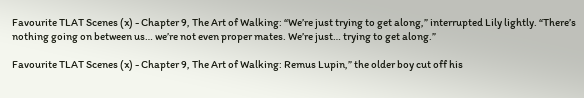Favourite TLAT Scenes (x) - Chapter 9, The Art of Walking: “We’re just trying to get along,” interrupted Lily lightly. “There’s nothing going on between us… we’re not even proper mates. We’re just… trying to get along.”

Favourite TLAT Scenes (x) - Chapter 9, The Art of Walking: Remus Lupin,” the older boy cut off his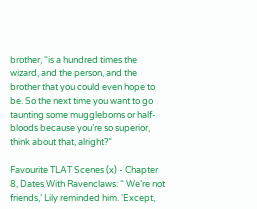brother, “is a hundred times the wizard, and the person, and the brother that you could even hope to be. So the next time you want to go taunting some muggleborns or half-bloods because you’re so superior, think about that, alright?”

Favourite TLAT Scenes (x) - Chapter 8, Dates With Ravenclaws: “ We’re not friends,’ Lily reminded him. ‘Except,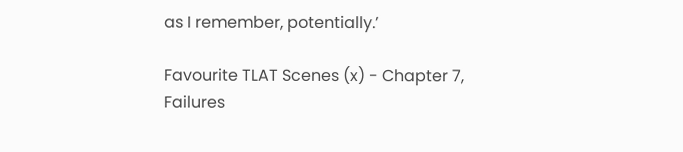as I remember, potentially.’

Favourite TLAT Scenes (x) - Chapter 7, Failures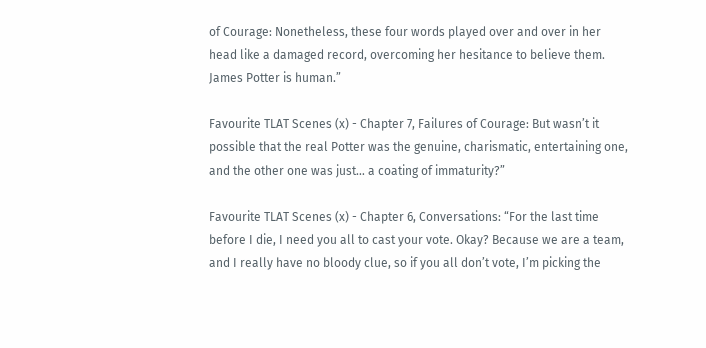of Courage: Nonetheless, these four words played over and over in her head like a damaged record, overcoming her hesitance to believe them. James Potter is human.”

Favourite TLAT Scenes (x) - Chapter 7, Failures of Courage: But wasn’t it possible that the real Potter was the genuine, charismatic, entertaining one, and the other one was just… a coating of immaturity?”

Favourite TLAT Scenes (x) - Chapter 6, Conversations: “For the last time before I die, I need you all to cast your vote. Okay? Because we are a team, and I really have no bloody clue, so if you all don’t vote, I’m picking the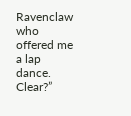Ravenclaw who offered me a lap dance. Clear?”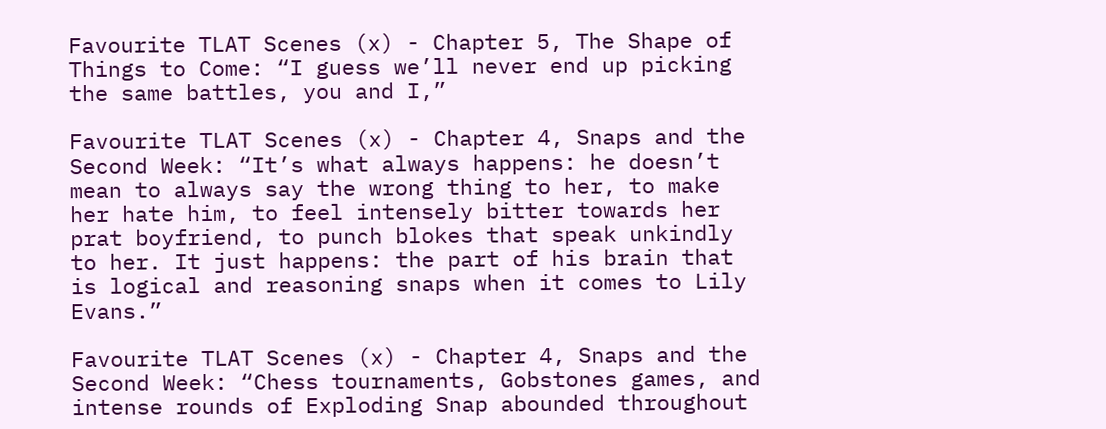Favourite TLAT Scenes (x) - Chapter 5, The Shape of Things to Come: “I guess we’ll never end up picking the same battles, you and I,”

Favourite TLAT Scenes (x) - Chapter 4, Snaps and the Second Week: “It’s what always happens: he doesn’t mean to always say the wrong thing to her, to make her hate him, to feel intensely bitter towards her prat boyfriend, to punch blokes that speak unkindly to her. It just happens: the part of his brain that is logical and reasoning snaps when it comes to Lily Evans.”

Favourite TLAT Scenes (x) - Chapter 4, Snaps and the Second Week: “Chess tournaments, Gobstones games, and intense rounds of Exploding Snap abounded throughout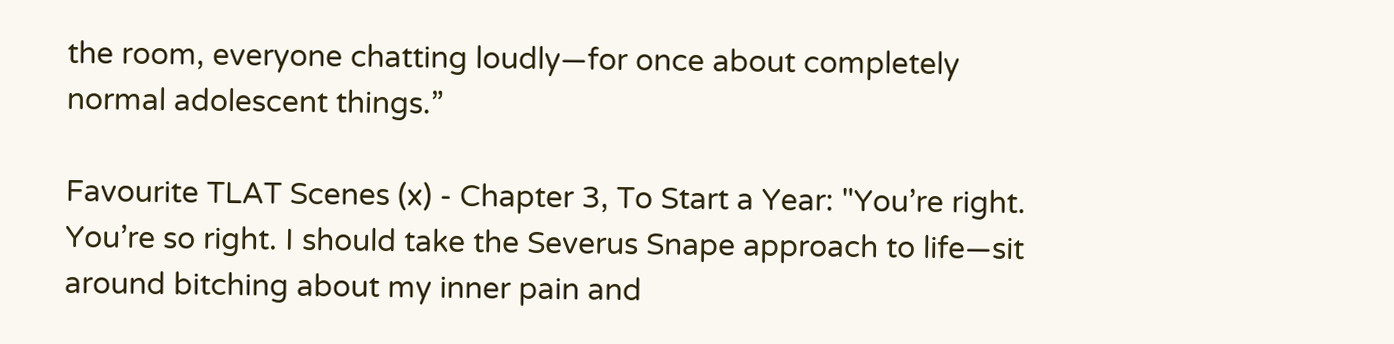the room, everyone chatting loudly—for once about completely normal adolescent things.”

Favourite TLAT Scenes (x) - Chapter 3, To Start a Year: "You’re right. You’re so right. I should take the Severus Snape approach to life—sit around bitching about my inner pain and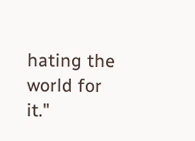hating the world for it."